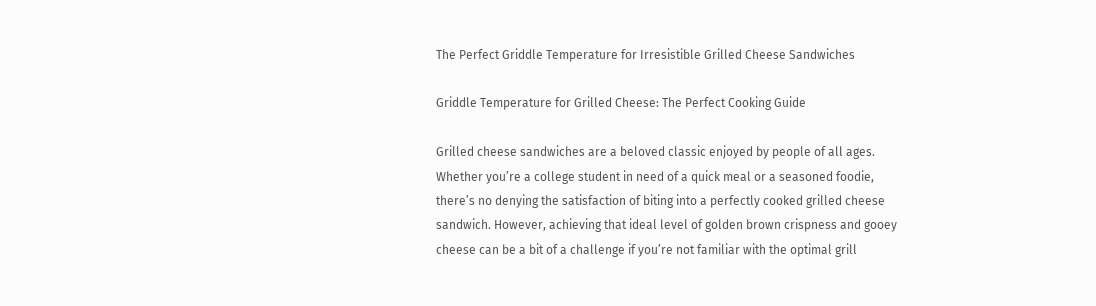The Perfect Griddle Temperature for Irresistible Grilled Cheese Sandwiches

Griddle Temperature for Grilled Cheese: The Perfect Cooking Guide

Grilled cheese sandwiches are a beloved classic enjoyed by people of all ages. Whether you’re a college student in need of a quick meal or a seasoned foodie, there’s no denying the satisfaction of biting into a perfectly cooked grilled cheese sandwich. However, achieving that ideal level of golden brown crispness and gooey cheese can be a bit of a challenge if you’re not familiar with the optimal grill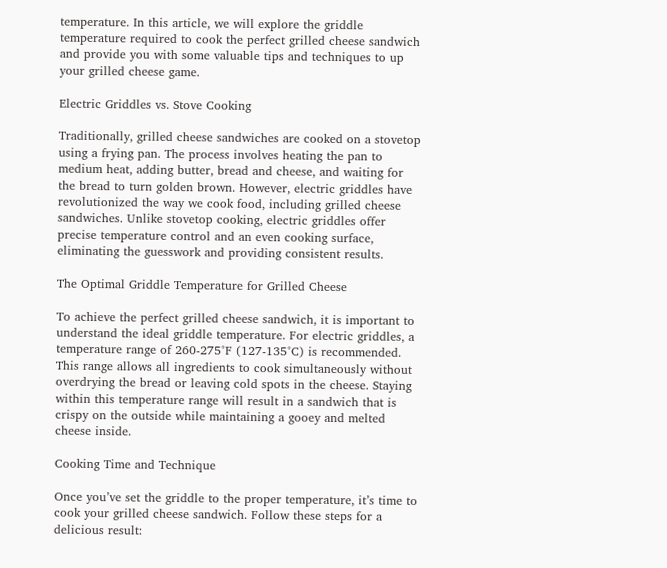temperature. In this article, we will explore the griddle temperature required to cook the perfect grilled cheese sandwich and provide you with some valuable tips and techniques to up your grilled cheese game.

Electric Griddles vs. Stove Cooking

Traditionally, grilled cheese sandwiches are cooked on a stovetop using a frying pan. The process involves heating the pan to medium heat, adding butter, bread and cheese, and waiting for the bread to turn golden brown. However, electric griddles have revolutionized the way we cook food, including grilled cheese sandwiches. Unlike stovetop cooking, electric griddles offer precise temperature control and an even cooking surface, eliminating the guesswork and providing consistent results.

The Optimal Griddle Temperature for Grilled Cheese

To achieve the perfect grilled cheese sandwich, it is important to understand the ideal griddle temperature. For electric griddles, a temperature range of 260-275°F (127-135°C) is recommended. This range allows all ingredients to cook simultaneously without overdrying the bread or leaving cold spots in the cheese. Staying within this temperature range will result in a sandwich that is crispy on the outside while maintaining a gooey and melted cheese inside.

Cooking Time and Technique

Once you’ve set the griddle to the proper temperature, it’s time to cook your grilled cheese sandwich. Follow these steps for a delicious result: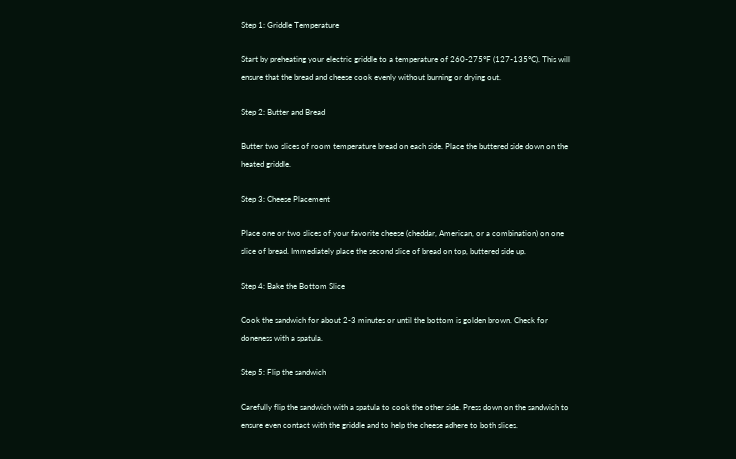Step 1: Griddle Temperature

Start by preheating your electric griddle to a temperature of 260-275°F (127-135°C). This will ensure that the bread and cheese cook evenly without burning or drying out.

Step 2: Butter and Bread

Butter two slices of room temperature bread on each side. Place the buttered side down on the heated griddle.

Step 3: Cheese Placement

Place one or two slices of your favorite cheese (cheddar, American, or a combination) on one slice of bread. Immediately place the second slice of bread on top, buttered side up.

Step 4: Bake the Bottom Slice

Cook the sandwich for about 2-3 minutes or until the bottom is golden brown. Check for doneness with a spatula.

Step 5: Flip the sandwich

Carefully flip the sandwich with a spatula to cook the other side. Press down on the sandwich to ensure even contact with the griddle and to help the cheese adhere to both slices.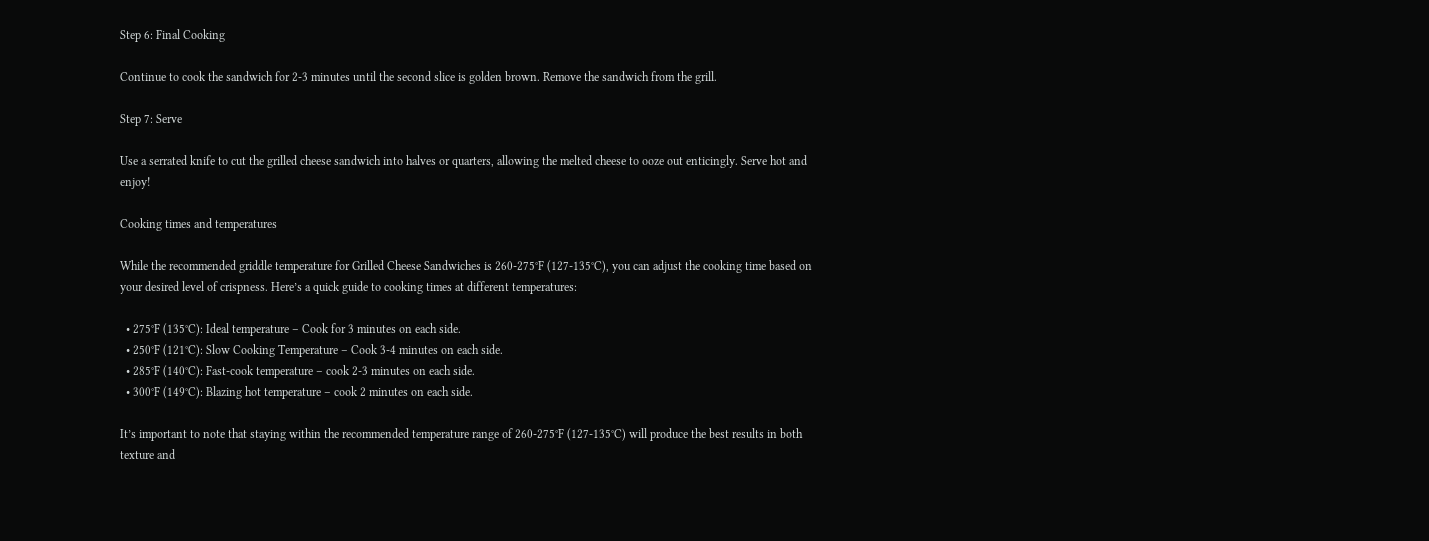Step 6: Final Cooking

Continue to cook the sandwich for 2-3 minutes until the second slice is golden brown. Remove the sandwich from the grill.

Step 7: Serve

Use a serrated knife to cut the grilled cheese sandwich into halves or quarters, allowing the melted cheese to ooze out enticingly. Serve hot and enjoy!

Cooking times and temperatures

While the recommended griddle temperature for Grilled Cheese Sandwiches is 260-275°F (127-135°C), you can adjust the cooking time based on your desired level of crispness. Here’s a quick guide to cooking times at different temperatures:

  • 275°F (135°C): Ideal temperature – Cook for 3 minutes on each side.
  • 250°F (121°C): Slow Cooking Temperature – Cook 3-4 minutes on each side.
  • 285°F (140°C): Fast-cook temperature – cook 2-3 minutes on each side.
  • 300°F (149°C): Blazing hot temperature – cook 2 minutes on each side.

It’s important to note that staying within the recommended temperature range of 260-275°F (127-135°C) will produce the best results in both texture and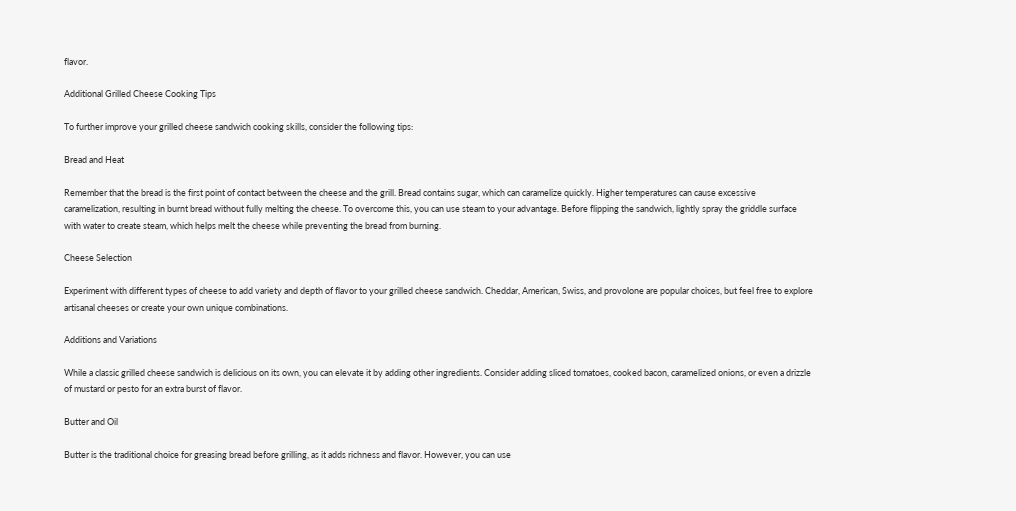flavor.

Additional Grilled Cheese Cooking Tips

To further improve your grilled cheese sandwich cooking skills, consider the following tips:

Bread and Heat

Remember that the bread is the first point of contact between the cheese and the grill. Bread contains sugar, which can caramelize quickly. Higher temperatures can cause excessive caramelization, resulting in burnt bread without fully melting the cheese. To overcome this, you can use steam to your advantage. Before flipping the sandwich, lightly spray the griddle surface with water to create steam, which helps melt the cheese while preventing the bread from burning.

Cheese Selection

Experiment with different types of cheese to add variety and depth of flavor to your grilled cheese sandwich. Cheddar, American, Swiss, and provolone are popular choices, but feel free to explore artisanal cheeses or create your own unique combinations.

Additions and Variations

While a classic grilled cheese sandwich is delicious on its own, you can elevate it by adding other ingredients. Consider adding sliced tomatoes, cooked bacon, caramelized onions, or even a drizzle of mustard or pesto for an extra burst of flavor.

Butter and Oil

Butter is the traditional choice for greasing bread before grilling, as it adds richness and flavor. However, you can use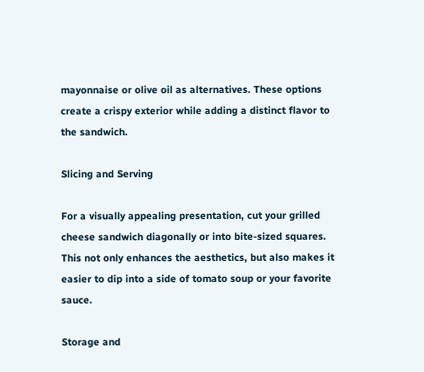mayonnaise or olive oil as alternatives. These options create a crispy exterior while adding a distinct flavor to the sandwich.

Slicing and Serving

For a visually appealing presentation, cut your grilled cheese sandwich diagonally or into bite-sized squares. This not only enhances the aesthetics, but also makes it easier to dip into a side of tomato soup or your favorite sauce.

Storage and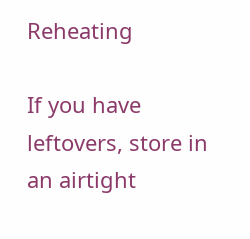Reheating

If you have leftovers, store in an airtight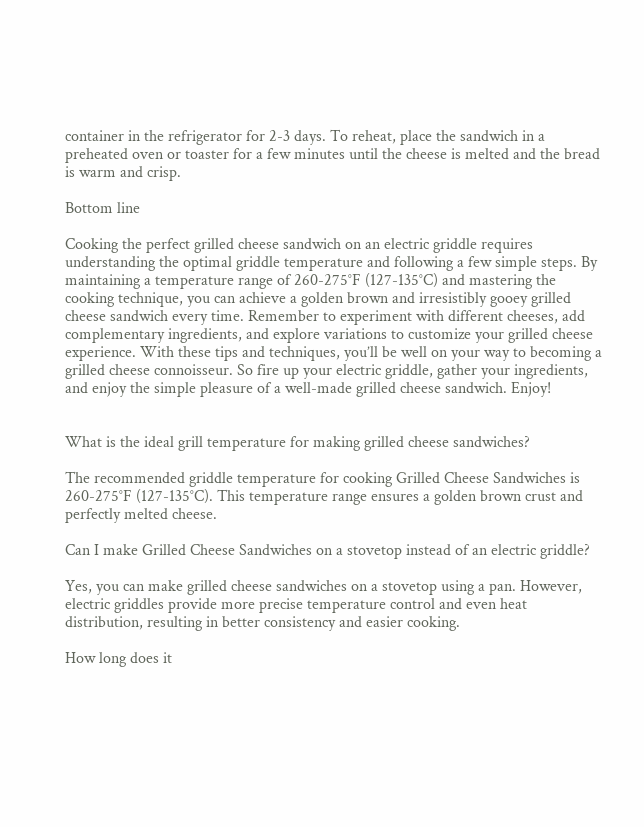container in the refrigerator for 2-3 days. To reheat, place the sandwich in a preheated oven or toaster for a few minutes until the cheese is melted and the bread is warm and crisp.

Bottom line

Cooking the perfect grilled cheese sandwich on an electric griddle requires understanding the optimal griddle temperature and following a few simple steps. By maintaining a temperature range of 260-275°F (127-135°C) and mastering the cooking technique, you can achieve a golden brown and irresistibly gooey grilled cheese sandwich every time. Remember to experiment with different cheeses, add complementary ingredients, and explore variations to customize your grilled cheese experience. With these tips and techniques, you’ll be well on your way to becoming a grilled cheese connoisseur. So fire up your electric griddle, gather your ingredients, and enjoy the simple pleasure of a well-made grilled cheese sandwich. Enjoy!


What is the ideal grill temperature for making grilled cheese sandwiches?

The recommended griddle temperature for cooking Grilled Cheese Sandwiches is 260-275°F (127-135°C). This temperature range ensures a golden brown crust and perfectly melted cheese.

Can I make Grilled Cheese Sandwiches on a stovetop instead of an electric griddle?

Yes, you can make grilled cheese sandwiches on a stovetop using a pan. However, electric griddles provide more precise temperature control and even heat distribution, resulting in better consistency and easier cooking.

How long does it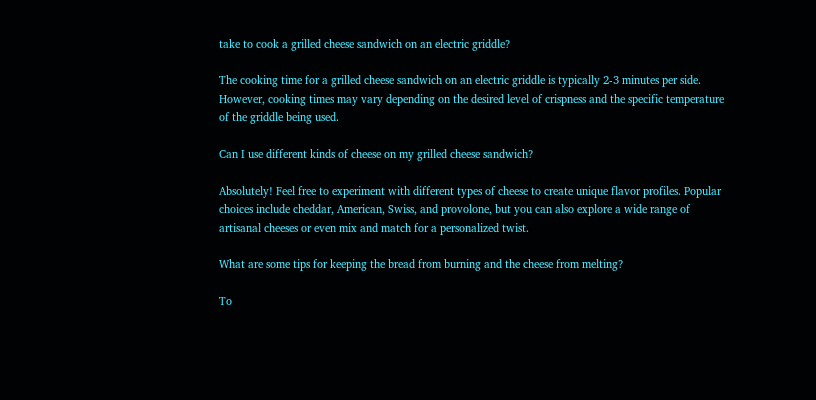take to cook a grilled cheese sandwich on an electric griddle?

The cooking time for a grilled cheese sandwich on an electric griddle is typically 2-3 minutes per side. However, cooking times may vary depending on the desired level of crispness and the specific temperature of the griddle being used.

Can I use different kinds of cheese on my grilled cheese sandwich?

Absolutely! Feel free to experiment with different types of cheese to create unique flavor profiles. Popular choices include cheddar, American, Swiss, and provolone, but you can also explore a wide range of artisanal cheeses or even mix and match for a personalized twist.

What are some tips for keeping the bread from burning and the cheese from melting?

To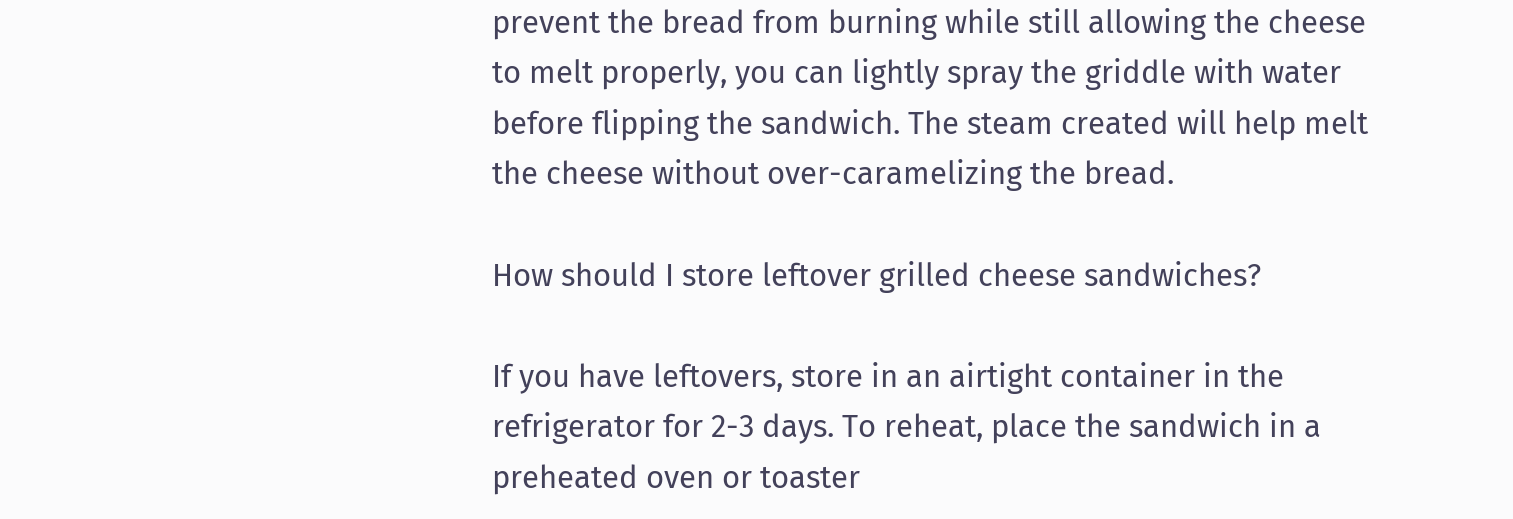prevent the bread from burning while still allowing the cheese to melt properly, you can lightly spray the griddle with water before flipping the sandwich. The steam created will help melt the cheese without over-caramelizing the bread.

How should I store leftover grilled cheese sandwiches?

If you have leftovers, store in an airtight container in the refrigerator for 2-3 days. To reheat, place the sandwich in a preheated oven or toaster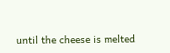until the cheese is melted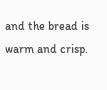and the bread is warm and crisp.